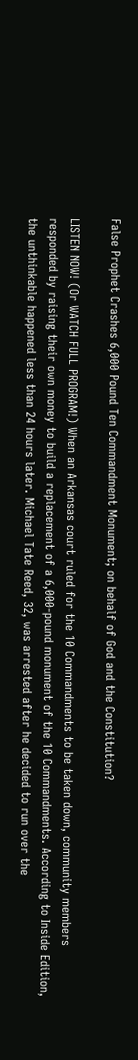False Prophet Crashes 6,000 Pound Ten Commandment Monument; on behalf of God and the Constitution?

LISTEN NOW! (Or WATCH FULL PROGRAM!) When an Arkansas court ruled for the 10 Commandments to be taken down, community members responded by raising their own money to build a replacement of a 6,000-pound monument of the 10 Commandments. According to Inside Edition, the unthinkable happened less than 24 hours later. Michael Tate Reed, 32, was arrested after he decided to run over the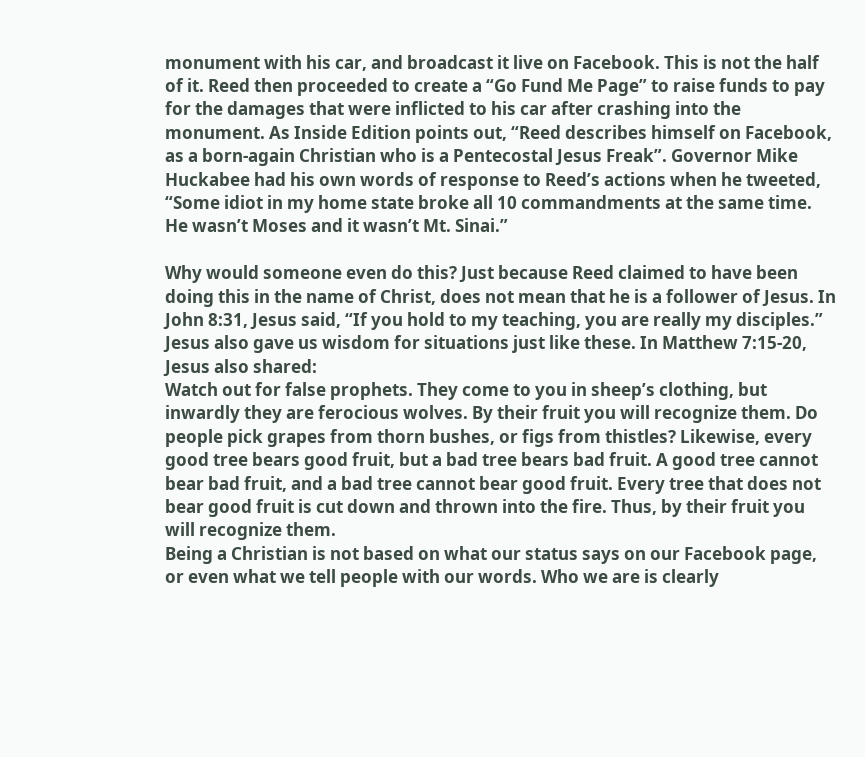monument with his car, and broadcast it live on Facebook. This is not the half of it. Reed then proceeded to create a “Go Fund Me Page” to raise funds to pay for the damages that were inflicted to his car after crashing into the monument. As Inside Edition points out, “Reed describes himself on Facebook, as a born-again Christian who is a Pentecostal Jesus Freak”. Governor Mike Huckabee had his own words of response to Reed’s actions when he tweeted, “Some idiot in my home state broke all 10 commandments at the same time. He wasn’t Moses and it wasn’t Mt. Sinai.”

Why would someone even do this? Just because Reed claimed to have been doing this in the name of Christ, does not mean that he is a follower of Jesus. In John 8:31, Jesus said, “If you hold to my teaching, you are really my disciples.” Jesus also gave us wisdom for situations just like these. In Matthew 7:15-20, Jesus also shared:
Watch out for false prophets. They come to you in sheep’s clothing, but inwardly they are ferocious wolves. By their fruit you will recognize them. Do people pick grapes from thorn bushes, or figs from thistles? Likewise, every good tree bears good fruit, but a bad tree bears bad fruit. A good tree cannot bear bad fruit, and a bad tree cannot bear good fruit. Every tree that does not bear good fruit is cut down and thrown into the fire. Thus, by their fruit you will recognize them.
Being a Christian is not based on what our status says on our Facebook page, or even what we tell people with our words. Who we are is clearly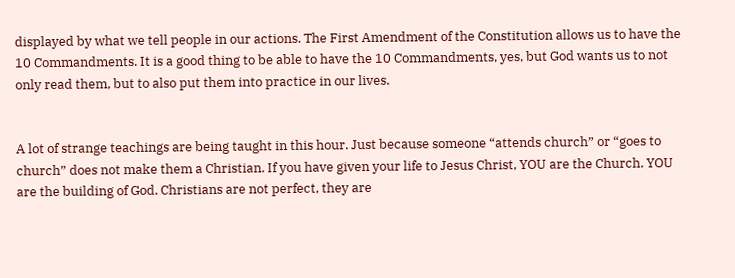displayed by what we tell people in our actions. The First Amendment of the Constitution allows us to have the 10 Commandments. It is a good thing to be able to have the 10 Commandments, yes, but God wants us to not only read them, but to also put them into practice in our lives.


A lot of strange teachings are being taught in this hour. Just because someone “attends church” or “goes to church” does not make them a Christian. If you have given your life to Jesus Christ, YOU are the Church. YOU are the building of God. Christians are not perfect, they are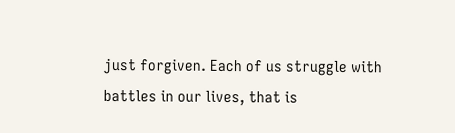just forgiven. Each of us struggle with battles in our lives, that is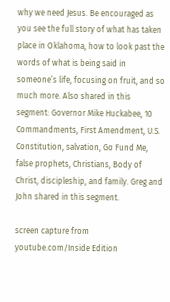why we need Jesus. Be encouraged as you see the full story of what has taken place in Oklahoma, how to look past the words of what is being said in someone’s life, focusing on fruit, and so much more. Also shared in this segment: Governor Mike Huckabee, 10 Commandments, First Amendment, U.S. Constitution, salvation, Go Fund Me, false prophets, Christians, Body of Christ, discipleship, and family. Greg and John shared in this segment.

screen capture from youtube.com/Inside Edition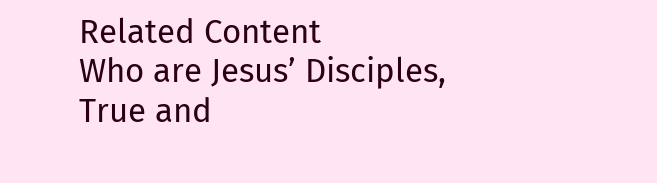Related Content
Who are Jesus’ Disciples, True and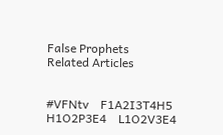False Prophets
Related Articles


#VFNtv    F1A2I3T4H5     H1O2P3E4    L1O2V3E4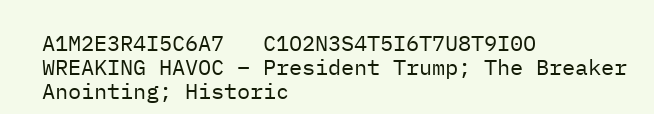A1M2E3R4I5C6A7   C1O2N3S4T5I6T7U8T9I0O
WREAKING HAVOC – President Trump; The Breaker Anointing; Historic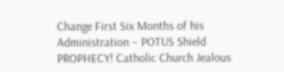Change First Six Months of his Administration – POTUS Shield
PROPHECY! Catholic Church Jealous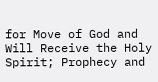for Move of God and Will Receive the Holy Spirit; Prophecy and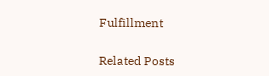Fulfillment

Related Posts